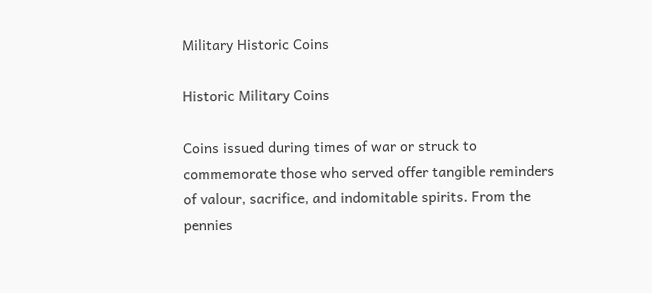Military Historic Coins

Historic Military Coins

Coins issued during times of war or struck to commemorate those who served offer tangible reminders of valour, sacrifice, and indomitable spirits. From the pennies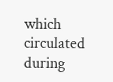which circulated during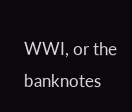WWI, or the banknotes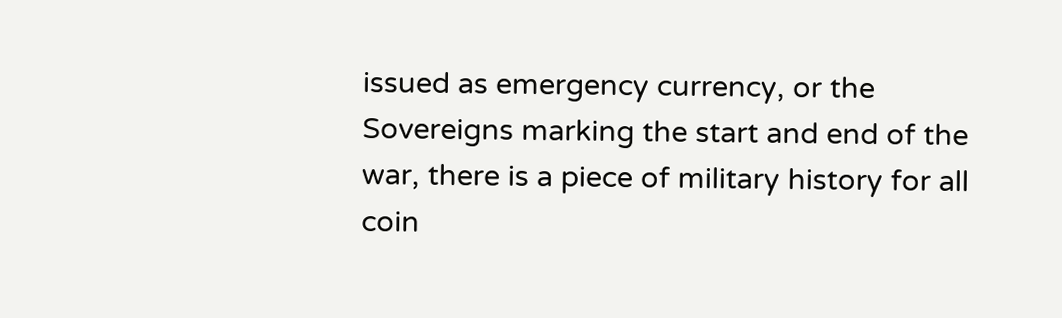issued as emergency currency, or the Sovereigns marking the start and end of the war, there is a piece of military history for all coin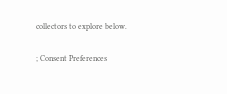collectors to explore below.

; Consent Preferences